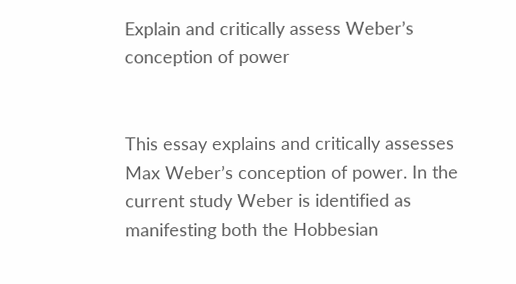Explain and critically assess Weber’s conception of power


This essay explains and critically assesses Max Weber’s conception of power. In the current study Weber is identified as manifesting both the Hobbesian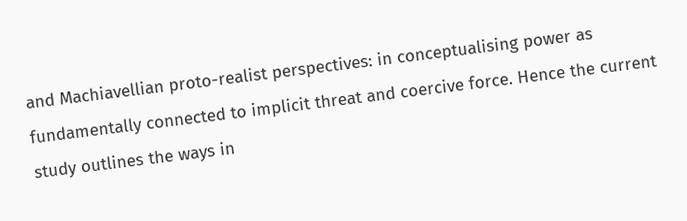and Machiavellian proto-realist perspectives: in conceptualising power as fundamentally connected to implicit threat and coercive force. Hence the current study outlines the ways in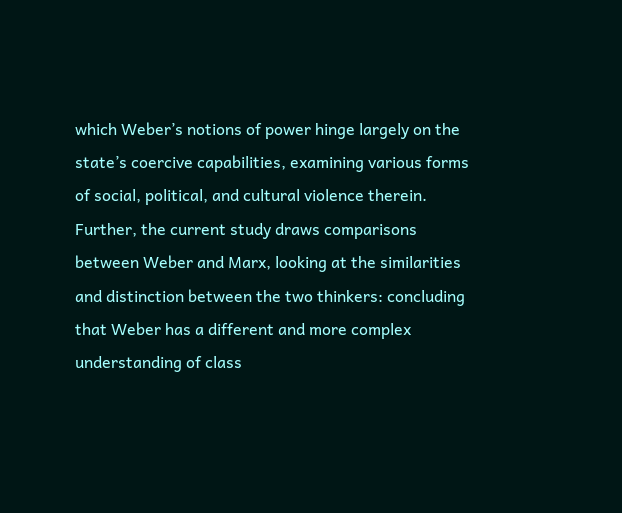which Weber’s notions of power hinge largely on the state’s coercive capabilities, examining various forms of social, political, and cultural violence therein. Further, the current study draws comparisons between Weber and Marx, looking at the similarities and distinction between the two thinkers: concluding that Weber has a different and more complex understanding of class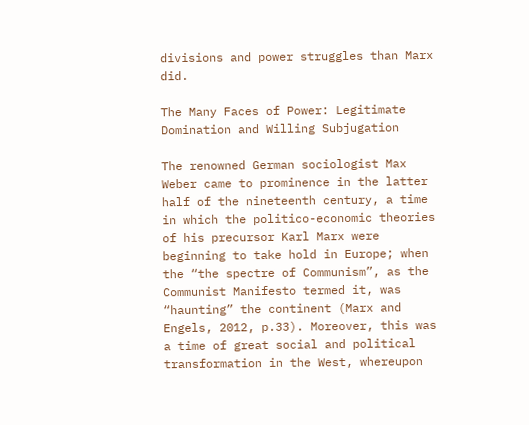divisions and power struggles than Marx did.

The Many Faces of Power: Legitimate Domination and Willing Subjugation

The renowned German sociologist Max Weber came to prominence in the latter half of the nineteenth century, a time in which the politico-economic theories of his precursor Karl Marx were beginning to take hold in Europe; when the “the spectre of Communism”, as the Communist Manifesto termed it, was “haunting” the continent (Marx and Engels, 2012, p.33). Moreover, this was a time of great social and political transformation in the West, whereupon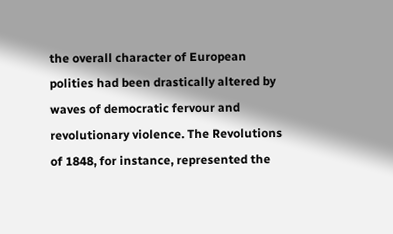the overall character of European polities had been drastically altered by waves of democratic fervour and revolutionary violence. The Revolutions of 1848, for instance, represented the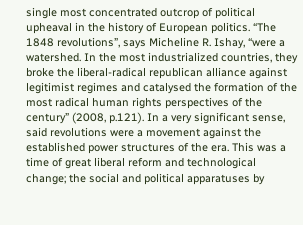single most concentrated outcrop of political upheaval in the history of European politics. “The 1848 revolutions”, says Micheline R. Ishay, “were a watershed. In the most industrialized countries, they broke the liberal-radical republican alliance against legitimist regimes and catalysed the formation of the most radical human rights perspectives of the century” (2008, p.121). In a very significant sense, said revolutions were a movement against the established power structures of the era. This was a time of great liberal reform and technological change; the social and political apparatuses by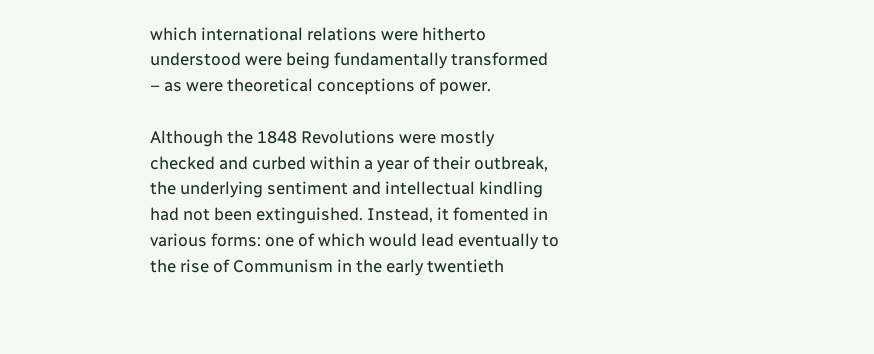which international relations were hitherto understood were being fundamentally transformed – as were theoretical conceptions of power.

Although the 1848 Revolutions were mostly checked and curbed within a year of their outbreak, the underlying sentiment and intellectual kindling had not been extinguished. Instead, it fomented in various forms: one of which would lead eventually to the rise of Communism in the early twentieth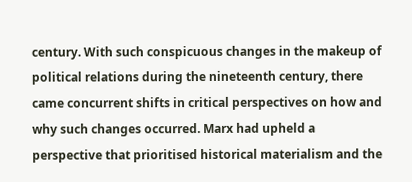century. With such conspicuous changes in the makeup of political relations during the nineteenth century, there came concurrent shifts in critical perspectives on how and why such changes occurred. Marx had upheld a perspective that prioritised historical materialism and the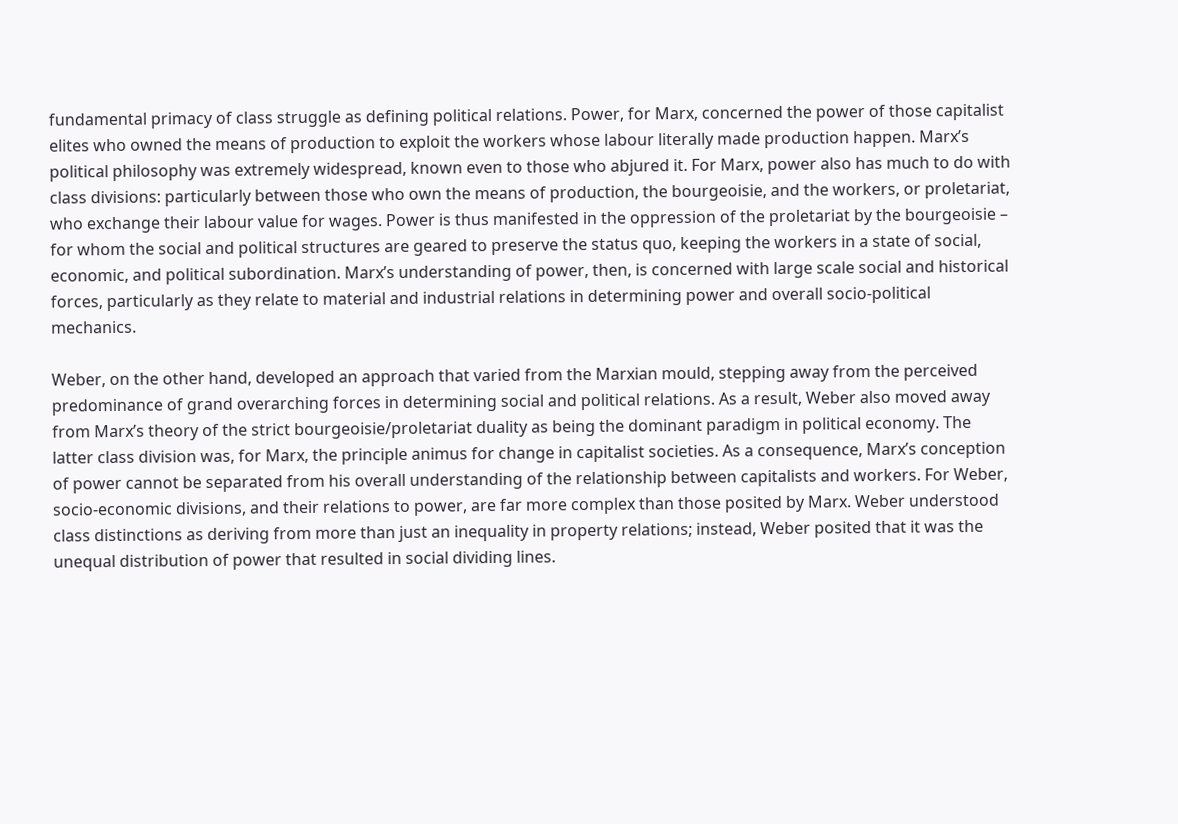fundamental primacy of class struggle as defining political relations. Power, for Marx, concerned the power of those capitalist elites who owned the means of production to exploit the workers whose labour literally made production happen. Marx’s political philosophy was extremely widespread, known even to those who abjured it. For Marx, power also has much to do with class divisions: particularly between those who own the means of production, the bourgeoisie, and the workers, or proletariat, who exchange their labour value for wages. Power is thus manifested in the oppression of the proletariat by the bourgeoisie – for whom the social and political structures are geared to preserve the status quo, keeping the workers in a state of social, economic, and political subordination. Marx’s understanding of power, then, is concerned with large scale social and historical forces, particularly as they relate to material and industrial relations in determining power and overall socio-political mechanics.

Weber, on the other hand, developed an approach that varied from the Marxian mould, stepping away from the perceived predominance of grand overarching forces in determining social and political relations. As a result, Weber also moved away from Marx’s theory of the strict bourgeoisie/proletariat duality as being the dominant paradigm in political economy. The latter class division was, for Marx, the principle animus for change in capitalist societies. As a consequence, Marx’s conception of power cannot be separated from his overall understanding of the relationship between capitalists and workers. For Weber, socio-economic divisions, and their relations to power, are far more complex than those posited by Marx. Weber understood class distinctions as deriving from more than just an inequality in property relations; instead, Weber posited that it was the unequal distribution of power that resulted in social dividing lines.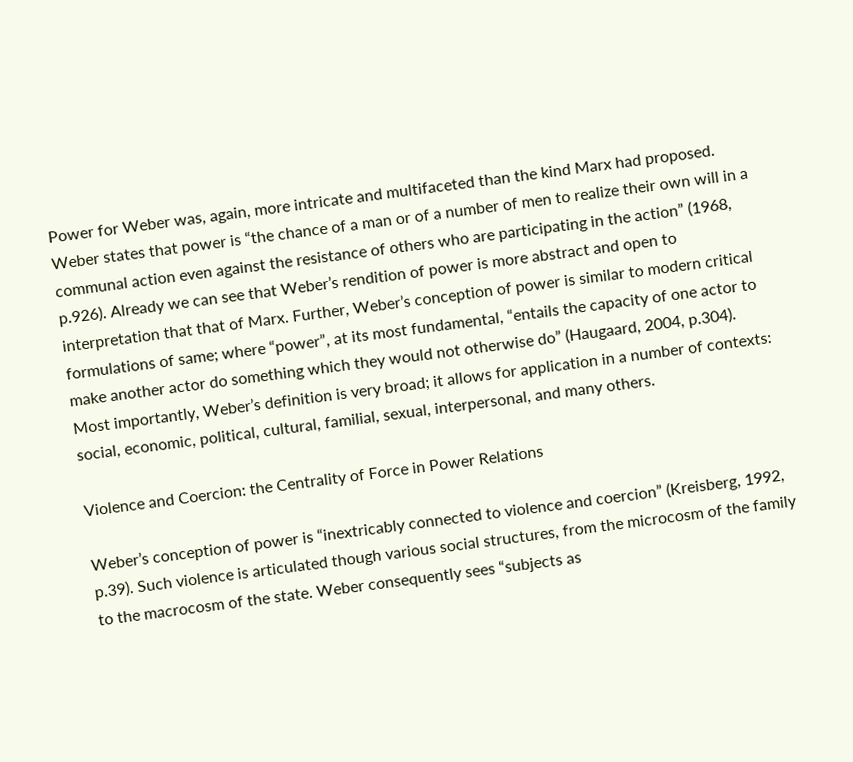Power for Weber was, again, more intricate and multifaceted than the kind Marx had proposed. Weber states that power is “the chance of a man or of a number of men to realize their own will in a communal action even against the resistance of others who are participating in the action” (1968, p.926). Already we can see that Weber’s rendition of power is more abstract and open to interpretation that that of Marx. Further, Weber’s conception of power is similar to modern critical formulations of same; where “power”, at its most fundamental, “entails the capacity of one actor to make another actor do something which they would not otherwise do” (Haugaard, 2004, p.304). Most importantly, Weber’s definition is very broad; it allows for application in a number of contexts: social, economic, political, cultural, familial, sexual, interpersonal, and many others.

Violence and Coercion: the Centrality of Force in Power Relations

Weber’s conception of power is “inextricably connected to violence and coercion” (Kreisberg, 1992, p.39). Such violence is articulated though various social structures, from the microcosm of the family to the macrocosm of the state. Weber consequently sees “subjects as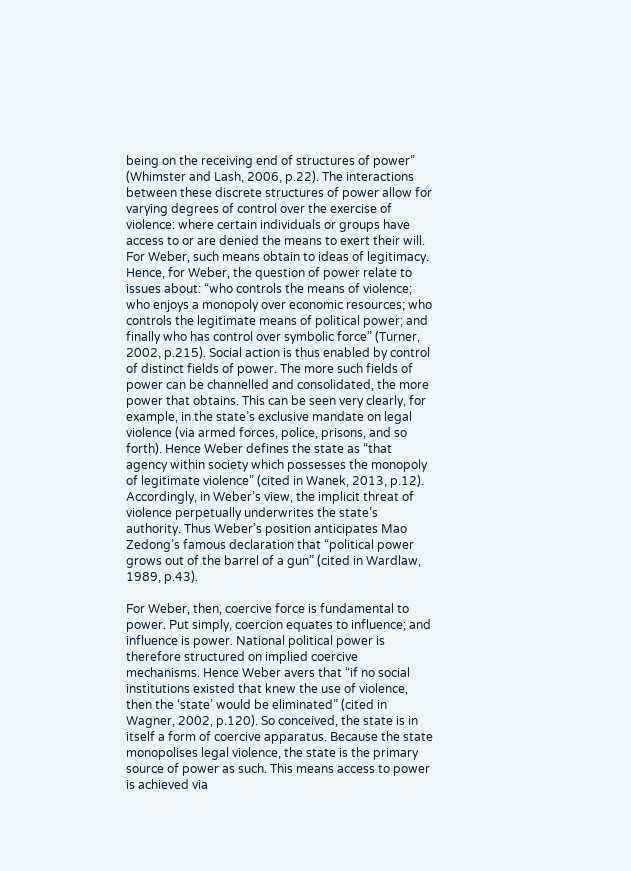being on the receiving end of structures of power” (Whimster and Lash, 2006, p.22). The interactions between these discrete structures of power allow for varying degrees of control over the exercise of violence: where certain individuals or groups have access to or are denied the means to exert their will. For Weber, such means obtain to ideas of legitimacy. Hence, for Weber, the question of power relate to issues about: “who controls the means of violence; who enjoys a monopoly over economic resources; who controls the legitimate means of political power; and finally who has control over symbolic force” (Turner, 2002, p.215). Social action is thus enabled by control of distinct fields of power. The more such fields of power can be channelled and consolidated, the more power that obtains. This can be seen very clearly, for example, in the state’s exclusive mandate on legal violence (via armed forces, police, prisons, and so forth). Hence Weber defines the state as “that agency within society which possesses the monopoly of legitimate violence” (cited in Wanek, 2013, p.12). Accordingly, in Weber’s view, the implicit threat of violence perpetually underwrites the state’s authority. Thus Weber’s position anticipates Mao Zedong’s famous declaration that “political power grows out of the barrel of a gun” (cited in Wardlaw, 1989, p.43).

For Weber, then, coercive force is fundamental to power. Put simply, coercion equates to influence; and influence is power. National political power is therefore structured on implied coercive mechanisms. Hence Weber avers that “if no social institutions existed that knew the use of violence, then the ‘state’ would be eliminated” (cited in Wagner, 2002, p.120). So conceived, the state is in itself a form of coercive apparatus. Because the state monopolises legal violence, the state is the primary source of power as such. This means access to power is achieved via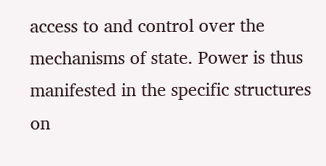access to and control over the mechanisms of state. Power is thus manifested in the specific structures on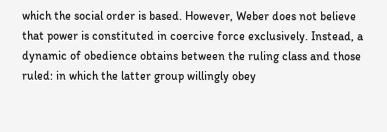which the social order is based. However, Weber does not believe that power is constituted in coercive force exclusively. Instead, a dynamic of obedience obtains between the ruling class and those ruled: in which the latter group willingly obey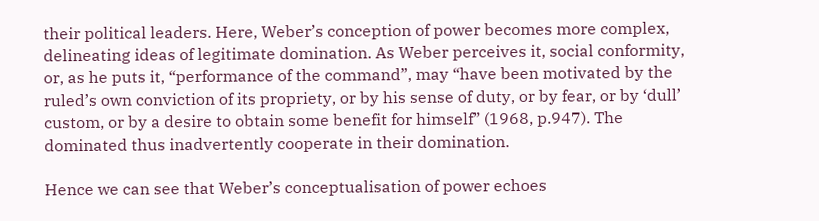their political leaders. Here, Weber’s conception of power becomes more complex, delineating ideas of legitimate domination. As Weber perceives it, social conformity, or, as he puts it, “performance of the command”, may “have been motivated by the ruled’s own conviction of its propriety, or by his sense of duty, or by fear, or by ‘dull’ custom, or by a desire to obtain some benefit for himself” (1968, p.947). The dominated thus inadvertently cooperate in their domination.

Hence we can see that Weber’s conceptualisation of power echoes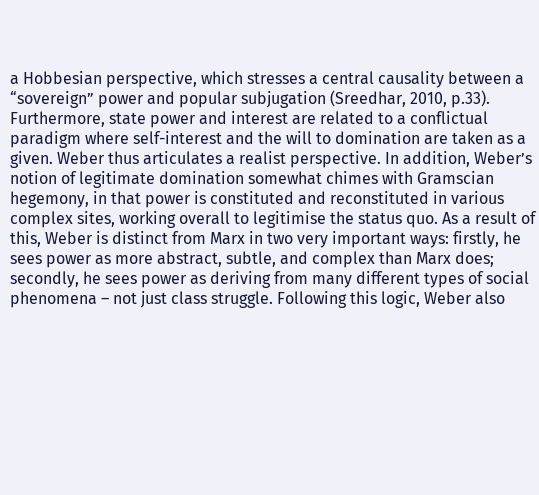a Hobbesian perspective, which stresses a central causality between a “sovereign” power and popular subjugation (Sreedhar, 2010, p.33). Furthermore, state power and interest are related to a conflictual paradigm where self-interest and the will to domination are taken as a given. Weber thus articulates a realist perspective. In addition, Weber’s notion of legitimate domination somewhat chimes with Gramscian hegemony, in that power is constituted and reconstituted in various complex sites, working overall to legitimise the status quo. As a result of this, Weber is distinct from Marx in two very important ways: firstly, he sees power as more abstract, subtle, and complex than Marx does; secondly, he sees power as deriving from many different types of social phenomena – not just class struggle. Following this logic, Weber also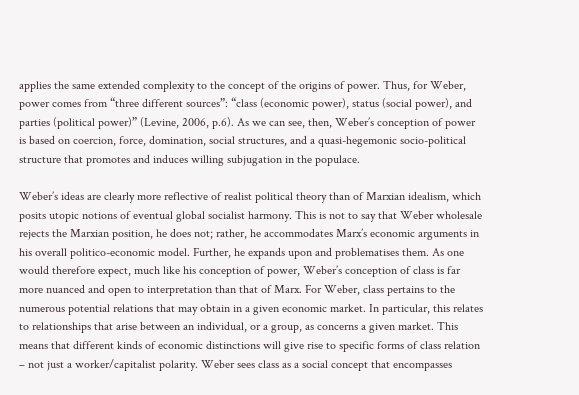applies the same extended complexity to the concept of the origins of power. Thus, for Weber, power comes from “three different sources”: “class (economic power), status (social power), and parties (political power)” (Levine, 2006, p.6). As we can see, then, Weber’s conception of power is based on coercion, force, domination, social structures, and a quasi-hegemonic socio-political structure that promotes and induces willing subjugation in the populace.

Weber’s ideas are clearly more reflective of realist political theory than of Marxian idealism, which posits utopic notions of eventual global socialist harmony. This is not to say that Weber wholesale rejects the Marxian position, he does not; rather, he accommodates Marx’s economic arguments in his overall politico-economic model. Further, he expands upon and problematises them. As one would therefore expect, much like his conception of power, Weber’s conception of class is far more nuanced and open to interpretation than that of Marx. For Weber, class pertains to the numerous potential relations that may obtain in a given economic market. In particular, this relates to relationships that arise between an individual, or a group, as concerns a given market. This means that different kinds of economic distinctions will give rise to specific forms of class relation – not just a worker/capitalist polarity. Weber sees class as a social concept that encompasses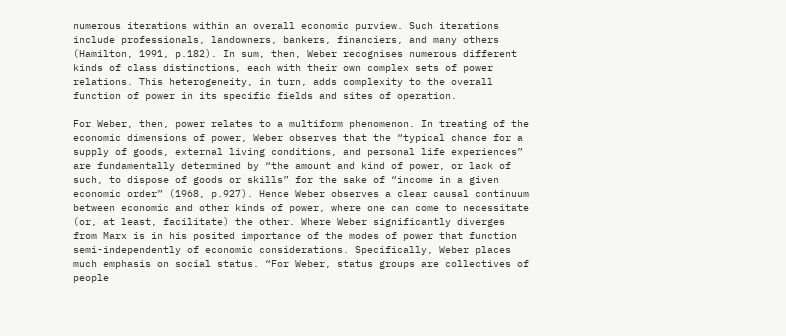numerous iterations within an overall economic purview. Such iterations include professionals, landowners, bankers, financiers, and many others (Hamilton, 1991, p.182). In sum, then, Weber recognises numerous different kinds of class distinctions, each with their own complex sets of power relations. This heterogeneity, in turn, adds complexity to the overall function of power in its specific fields and sites of operation.

For Weber, then, power relates to a multiform phenomenon. In treating of the economic dimensions of power, Weber observes that the “typical chance for a supply of goods, external living conditions, and personal life experiences” are fundamentally determined by “the amount and kind of power, or lack of such, to dispose of goods or skills” for the sake of “income in a given economic order” (1968, p.927). Hence Weber observes a clear causal continuum between economic and other kinds of power, where one can come to necessitate (or, at least, facilitate) the other. Where Weber significantly diverges from Marx is in his posited importance of the modes of power that function semi-independently of economic considerations. Specifically, Weber places much emphasis on social status. “For Weber, status groups are collectives of people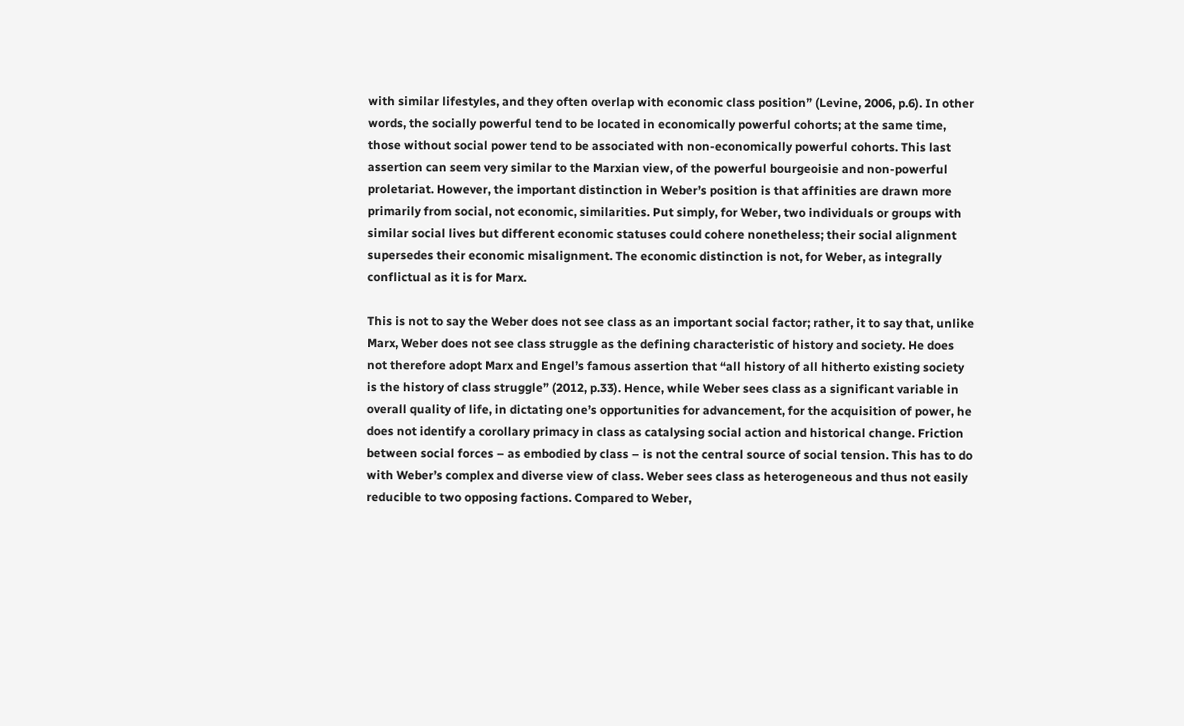with similar lifestyles, and they often overlap with economic class position” (Levine, 2006, p.6). In other words, the socially powerful tend to be located in economically powerful cohorts; at the same time, those without social power tend to be associated with non-economically powerful cohorts. This last assertion can seem very similar to the Marxian view, of the powerful bourgeoisie and non-powerful proletariat. However, the important distinction in Weber’s position is that affinities are drawn more primarily from social, not economic, similarities. Put simply, for Weber, two individuals or groups with similar social lives but different economic statuses could cohere nonetheless; their social alignment supersedes their economic misalignment. The economic distinction is not, for Weber, as integrally conflictual as it is for Marx.

This is not to say the Weber does not see class as an important social factor; rather, it to say that, unlike Marx, Weber does not see class struggle as the defining characteristic of history and society. He does not therefore adopt Marx and Engel’s famous assertion that “all history of all hitherto existing society is the history of class struggle” (2012, p.33). Hence, while Weber sees class as a significant variable in overall quality of life, in dictating one’s opportunities for advancement, for the acquisition of power, he does not identify a corollary primacy in class as catalysing social action and historical change. Friction between social forces – as embodied by class – is not the central source of social tension. This has to do with Weber’s complex and diverse view of class. Weber sees class as heterogeneous and thus not easily reducible to two opposing factions. Compared to Weber,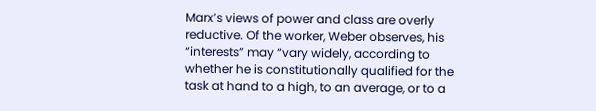Marx’s views of power and class are overly reductive. Of the worker, Weber observes, his “interests” may “vary widely, according to whether he is constitutionally qualified for the task at hand to a high, to an average, or to a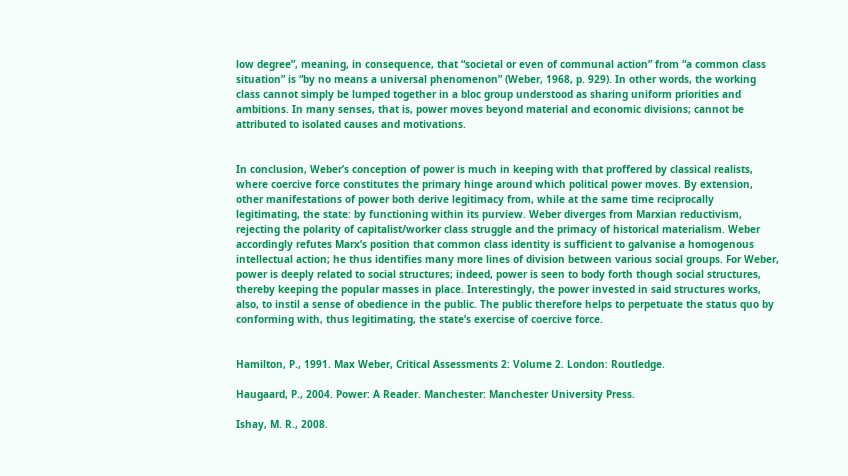low degree”, meaning, in consequence, that “societal or even of communal action” from “a common class situation” is “by no means a universal phenomenon” (Weber, 1968, p. 929). In other words, the working class cannot simply be lumped together in a bloc group understood as sharing uniform priorities and ambitions. In many senses, that is, power moves beyond material and economic divisions; cannot be attributed to isolated causes and motivations.


In conclusion, Weber’s conception of power is much in keeping with that proffered by classical realists, where coercive force constitutes the primary hinge around which political power moves. By extension, other manifestations of power both derive legitimacy from, while at the same time reciprocally legitimating, the state: by functioning within its purview. Weber diverges from Marxian reductivism, rejecting the polarity of capitalist/worker class struggle and the primacy of historical materialism. Weber accordingly refutes Marx’s position that common class identity is sufficient to galvanise a homogenous intellectual action; he thus identifies many more lines of division between various social groups. For Weber, power is deeply related to social structures; indeed, power is seen to body forth though social structures, thereby keeping the popular masses in place. Interestingly, the power invested in said structures works, also, to instil a sense of obedience in the public. The public therefore helps to perpetuate the status quo by conforming with, thus legitimating, the state’s exercise of coercive force.


Hamilton, P., 1991. Max Weber, Critical Assessments 2: Volume 2. London: Routledge.

Haugaard, P., 2004. Power: A Reader. Manchester: Manchester University Press.

Ishay, M. R., 2008.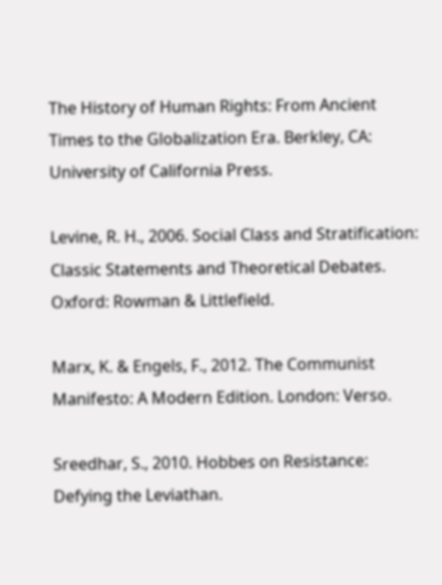The History of Human Rights: From Ancient Times to the Globalization Era. Berkley, CA: University of California Press.

Levine, R. H., 2006. Social Class and Stratification: Classic Statements and Theoretical Debates. Oxford: Rowman & Littlefield.

Marx, K. & Engels, F., 2012. The Communist Manifesto: A Modern Edition. London: Verso.

Sreedhar, S., 2010. Hobbes on Resistance: Defying the Leviathan.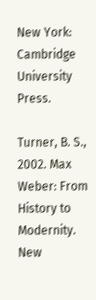New York: Cambridge University Press.

Turner, B. S., 2002. Max Weber: From History to Modernity. New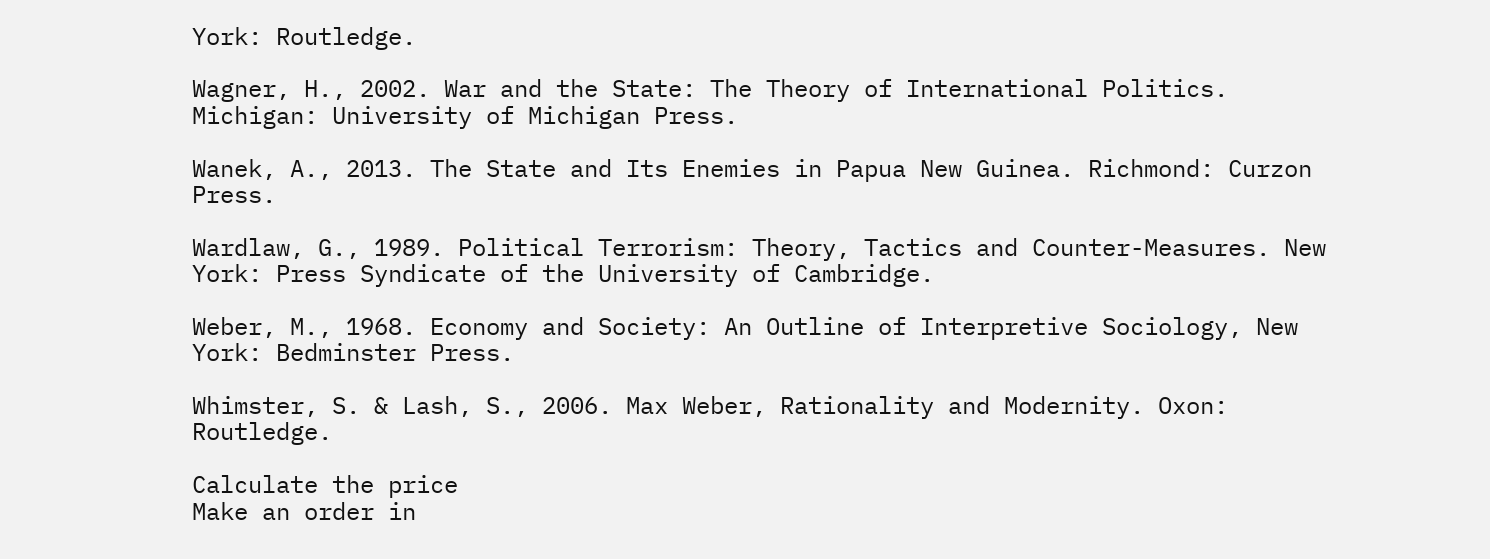York: Routledge.

Wagner, H., 2002. War and the State: The Theory of International Politics. Michigan: University of Michigan Press.

Wanek, A., 2013. The State and Its Enemies in Papua New Guinea. Richmond: Curzon Press.

Wardlaw, G., 1989. Political Terrorism: Theory, Tactics and Counter-Measures. New York: Press Syndicate of the University of Cambridge.

Weber, M., 1968. Economy and Society: An Outline of Interpretive Sociology, New York: Bedminster Press.

Whimster, S. & Lash, S., 2006. Max Weber, Rationality and Modernity. Oxon: Routledge.

Calculate the price
Make an order in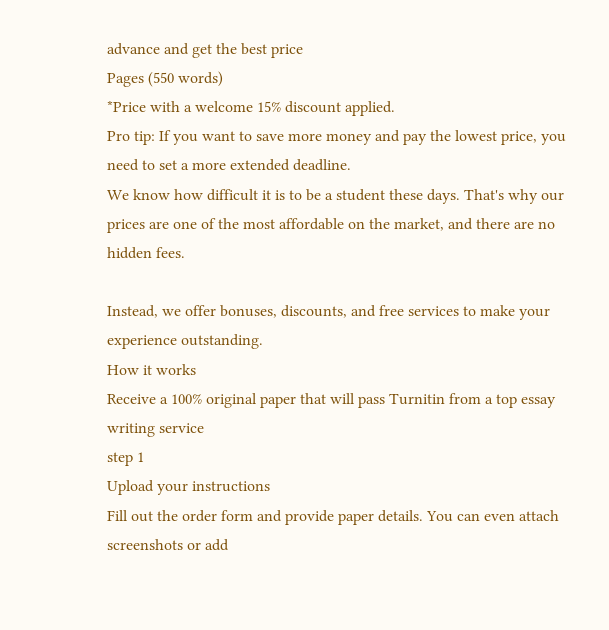advance and get the best price
Pages (550 words)
*Price with a welcome 15% discount applied.
Pro tip: If you want to save more money and pay the lowest price, you need to set a more extended deadline.
We know how difficult it is to be a student these days. That's why our prices are one of the most affordable on the market, and there are no hidden fees.

Instead, we offer bonuses, discounts, and free services to make your experience outstanding.
How it works
Receive a 100% original paper that will pass Turnitin from a top essay writing service
step 1
Upload your instructions
Fill out the order form and provide paper details. You can even attach screenshots or add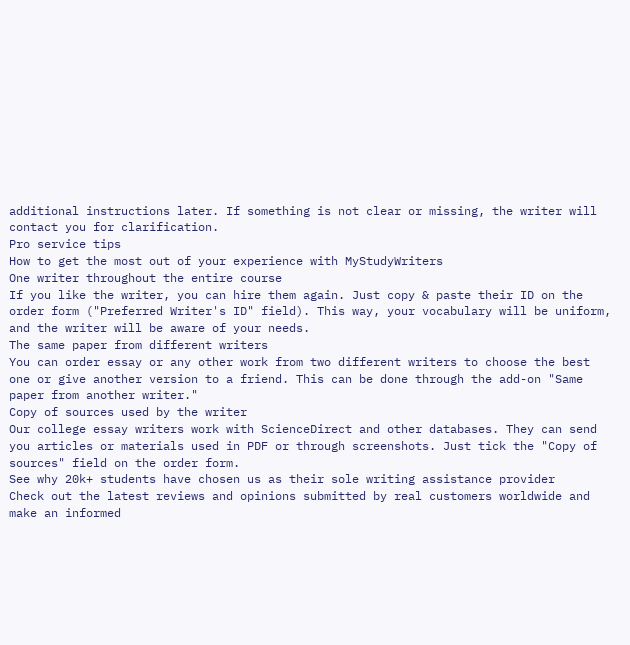additional instructions later. If something is not clear or missing, the writer will contact you for clarification.
Pro service tips
How to get the most out of your experience with MyStudyWriters
One writer throughout the entire course
If you like the writer, you can hire them again. Just copy & paste their ID on the order form ("Preferred Writer's ID" field). This way, your vocabulary will be uniform, and the writer will be aware of your needs.
The same paper from different writers
You can order essay or any other work from two different writers to choose the best one or give another version to a friend. This can be done through the add-on "Same paper from another writer."
Copy of sources used by the writer
Our college essay writers work with ScienceDirect and other databases. They can send you articles or materials used in PDF or through screenshots. Just tick the "Copy of sources" field on the order form.
See why 20k+ students have chosen us as their sole writing assistance provider
Check out the latest reviews and opinions submitted by real customers worldwide and make an informed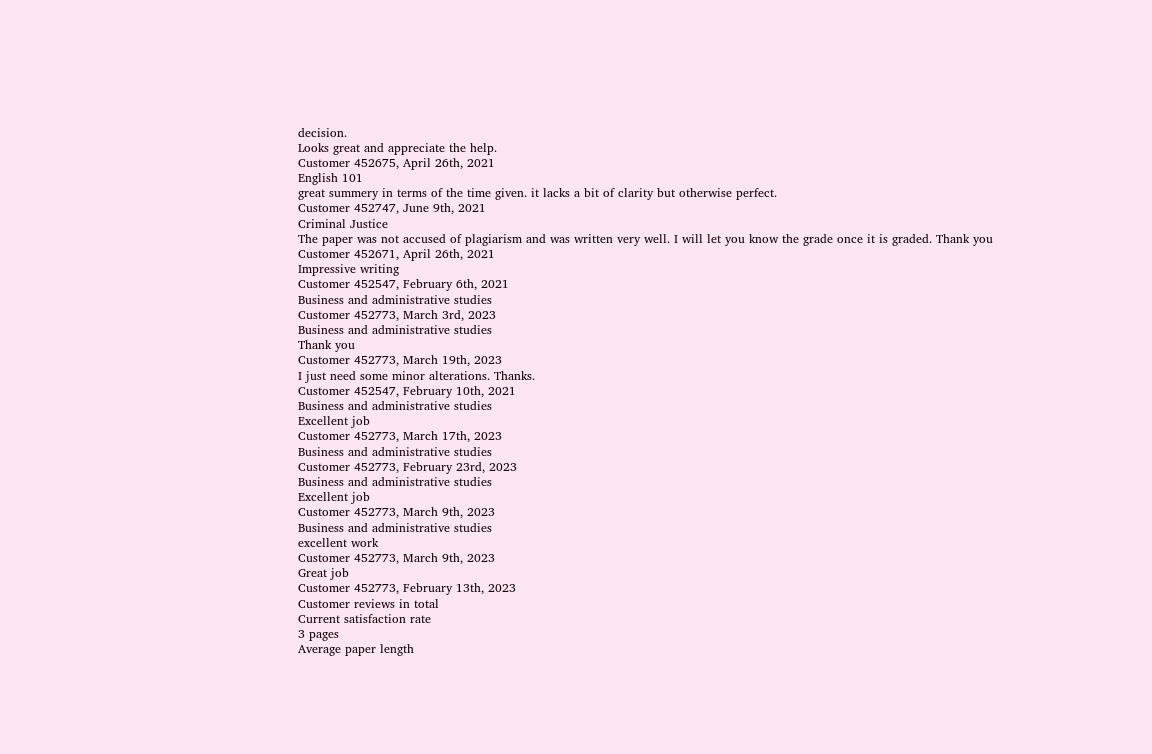decision.
Looks great and appreciate the help.
Customer 452675, April 26th, 2021
English 101
great summery in terms of the time given. it lacks a bit of clarity but otherwise perfect.
Customer 452747, June 9th, 2021
Criminal Justice
The paper was not accused of plagiarism and was written very well. I will let you know the grade once it is graded. Thank you
Customer 452671, April 26th, 2021
Impressive writing
Customer 452547, February 6th, 2021
Business and administrative studies
Customer 452773, March 3rd, 2023
Business and administrative studies
Thank you
Customer 452773, March 19th, 2023
I just need some minor alterations. Thanks.
Customer 452547, February 10th, 2021
Business and administrative studies
Excellent job
Customer 452773, March 17th, 2023
Business and administrative studies
Customer 452773, February 23rd, 2023
Business and administrative studies
Excellent job
Customer 452773, March 9th, 2023
Business and administrative studies
excellent work
Customer 452773, March 9th, 2023
Great job
Customer 452773, February 13th, 2023
Customer reviews in total
Current satisfaction rate
3 pages
Average paper length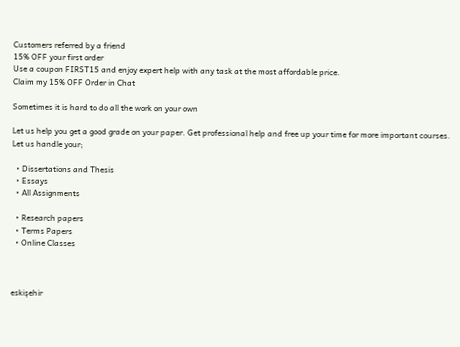Customers referred by a friend
15% OFF your first order
Use a coupon FIRST15 and enjoy expert help with any task at the most affordable price.
Claim my 15% OFF Order in Chat

Sometimes it is hard to do all the work on your own

Let us help you get a good grade on your paper. Get professional help and free up your time for more important courses. Let us handle your;

  • Dissertations and Thesis
  • Essays
  • All Assignments

  • Research papers
  • Terms Papers
  • Online Classes



eskişehir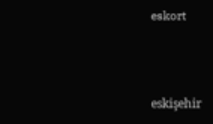eskort



eskişehir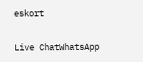eskort

Live ChatWhatsApp